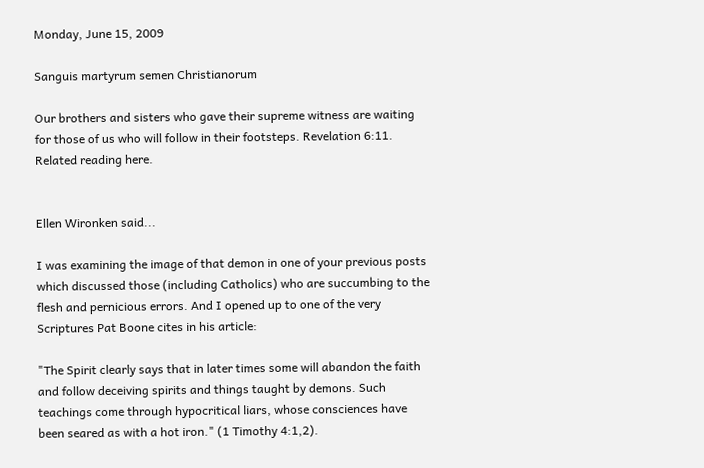Monday, June 15, 2009

Sanguis martyrum semen Christianorum

Our brothers and sisters who gave their supreme witness are waiting for those of us who will follow in their footsteps. Revelation 6:11.
Related reading here.


Ellen Wironken said...

I was examining the image of that demon in one of your previous posts which discussed those (including Catholics) who are succumbing to the flesh and pernicious errors. And I opened up to one of the very Scriptures Pat Boone cites in his article:

"The Spirit clearly says that in later times some will abandon the faith and follow deceiving spirits and things taught by demons. Such teachings come through hypocritical liars, whose consciences have been seared as with a hot iron." (1 Timothy 4:1,2).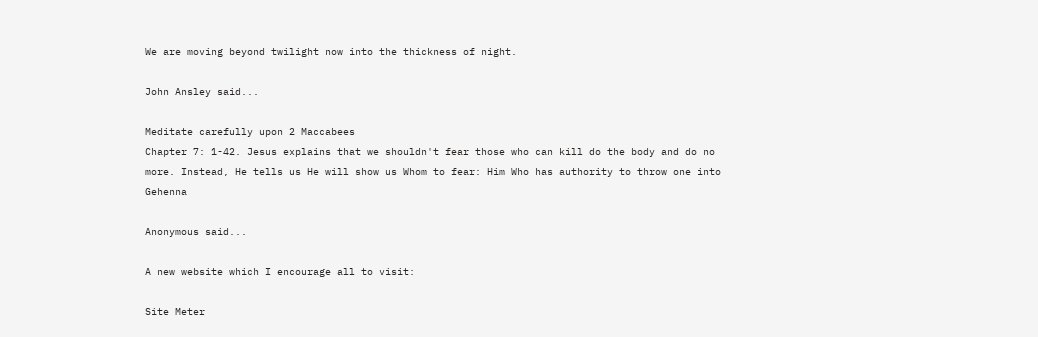We are moving beyond twilight now into the thickness of night.

John Ansley said...

Meditate carefully upon 2 Maccabees
Chapter 7: 1-42. Jesus explains that we shouldn't fear those who can kill do the body and do no more. Instead, He tells us He will show us Whom to fear: Him Who has authority to throw one into Gehenna

Anonymous said...

A new website which I encourage all to visit:

Site Meter